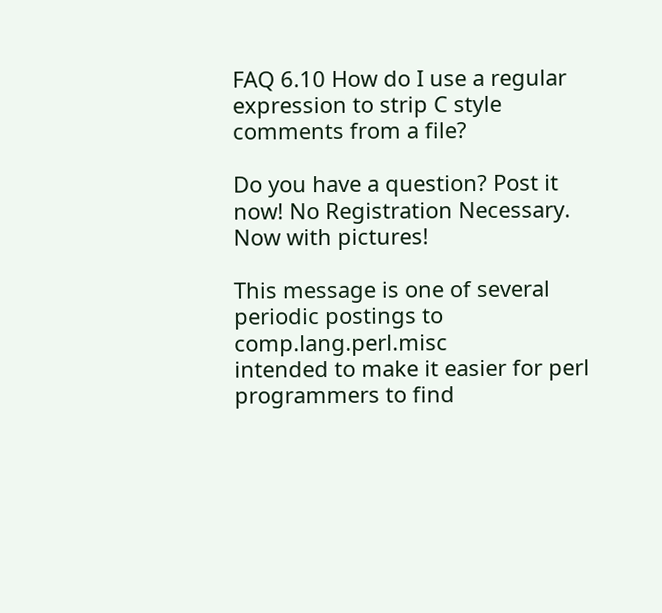FAQ 6.10 How do I use a regular expression to strip C style comments from a file?

Do you have a question? Post it now! No Registration Necessary.  Now with pictures!

This message is one of several periodic postings to comp.lang.perl.misc
intended to make it easier for perl programmers to find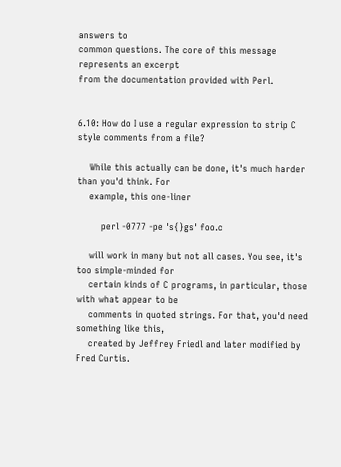answers to
common questions. The core of this message represents an excerpt
from the documentation provided with Perl.


6.10: How do I use a regular expression to strip C style comments from a file?

    While this actually can be done, it's much harder than you'd think. For
    example, this one-liner

        perl -0777 -pe 's{}gs' foo.c

    will work in many but not all cases. You see, it's too simple-minded for
    certain kinds of C programs, in particular, those with what appear to be
    comments in quoted strings. For that, you'd need something like this,
    created by Jeffrey Friedl and later modified by Fred Curtis.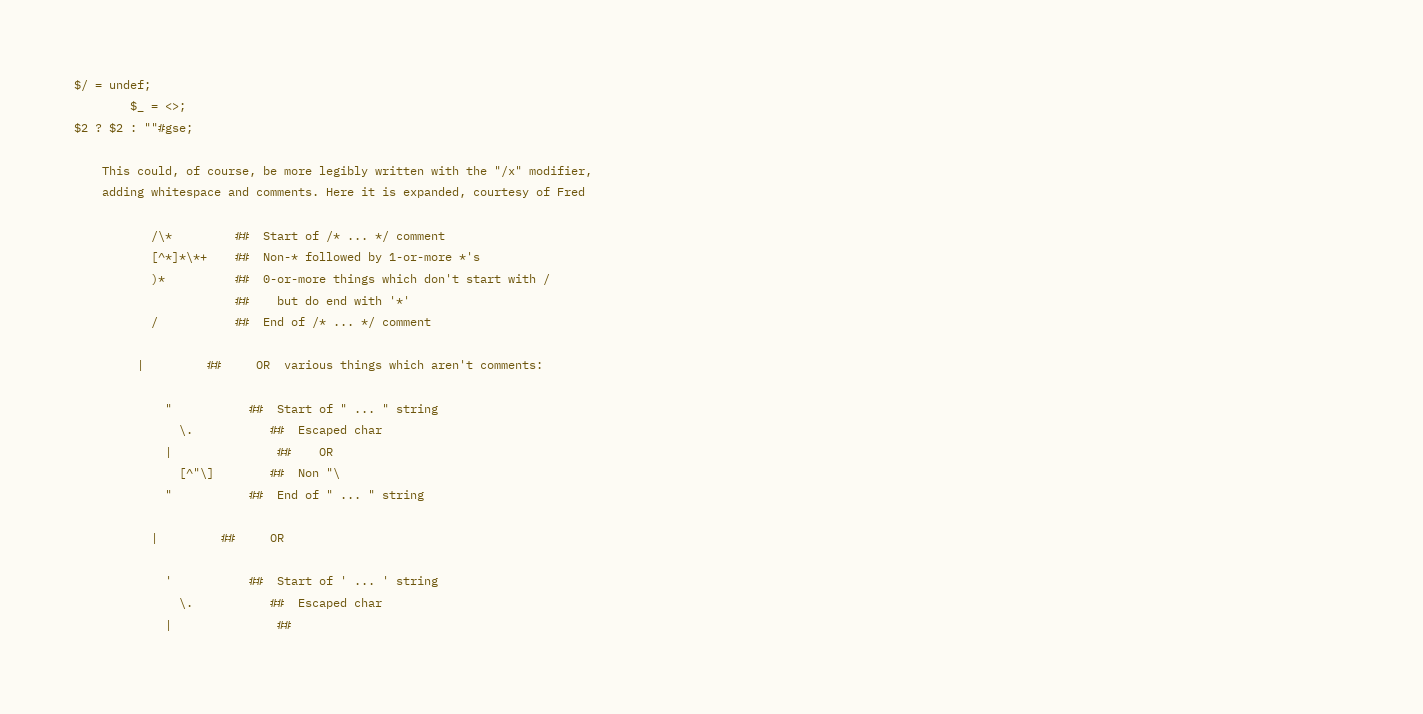$/ = undef;
        $_ = <>;
$2 ? $2 : ""#gse;

    This could, of course, be more legibly written with the "/x" modifier,
    adding whitespace and comments. Here it is expanded, courtesy of Fred

           /\*         ##  Start of /* ... */ comment
           [^*]*\*+    ##  Non-* followed by 1-or-more *'s
           )*          ##  0-or-more things which don't start with /
                       ##    but do end with '*'
           /           ##  End of /* ... */ comment

         |         ##     OR  various things which aren't comments:

             "           ##  Start of " ... " string
               \.           ##  Escaped char
             |               ##    OR
               [^"\]        ##  Non "\
             "           ##  End of " ... " string

           |         ##     OR

             '           ##  Start of ' ... ' string
               \.           ##  Escaped char
             |               ##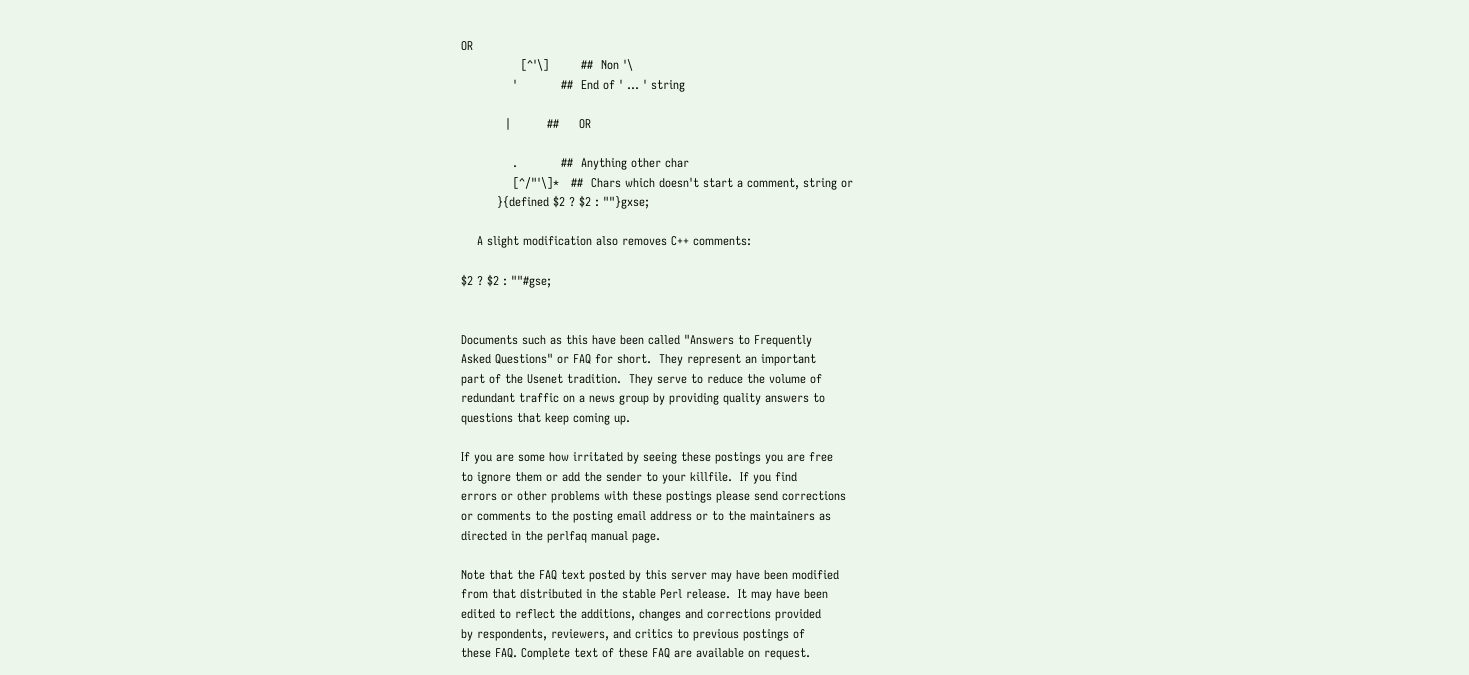OR
               [^'\]        ##  Non '\
             '           ##  End of ' ... ' string

           |         ##     OR

             .           ##  Anything other char
             [^/"'\]*   ##  Chars which doesn't start a comment, string or
         }{defined $2 ? $2 : ""}gxse;

    A slight modification also removes C++ comments:

$2 ? $2 : ""#gse;


Documents such as this have been called "Answers to Frequently
Asked Questions" or FAQ for short.  They represent an important
part of the Usenet tradition.  They serve to reduce the volume of
redundant traffic on a news group by providing quality answers to
questions that keep coming up.

If you are some how irritated by seeing these postings you are free
to ignore them or add the sender to your killfile.  If you find
errors or other problems with these postings please send corrections
or comments to the posting email address or to the maintainers as
directed in the perlfaq manual page.

Note that the FAQ text posted by this server may have been modified
from that distributed in the stable Perl release.  It may have been
edited to reflect the additions, changes and corrections provided
by respondents, reviewers, and critics to previous postings of
these FAQ. Complete text of these FAQ are available on request.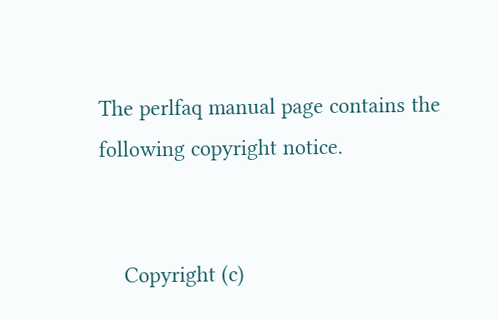The perlfaq manual page contains the following copyright notice.


    Copyright (c)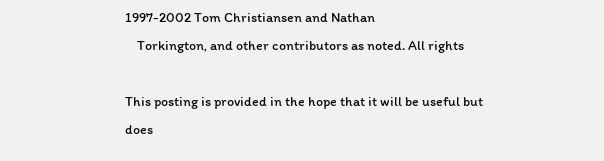1997-2002 Tom Christiansen and Nathan
    Torkington, and other contributors as noted. All rights

This posting is provided in the hope that it will be useful but
does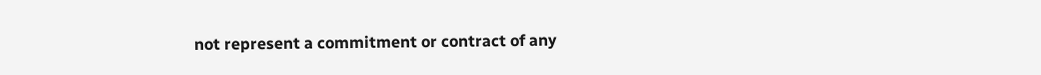not represent a commitment or contract of any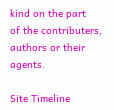kind on the part
of the contributers, authors or their agents.

Site Timeline